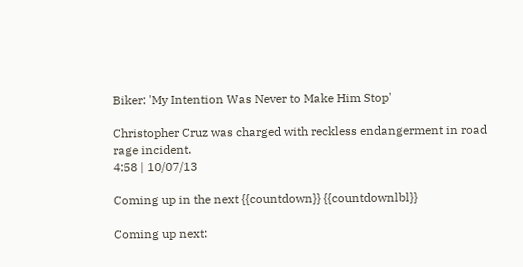Biker: 'My Intention Was Never to Make Him Stop'

Christopher Cruz was charged with reckless endangerment in road rage incident.
4:58 | 10/07/13

Coming up in the next {{countdown}} {{countdownlbl}}

Coming up next: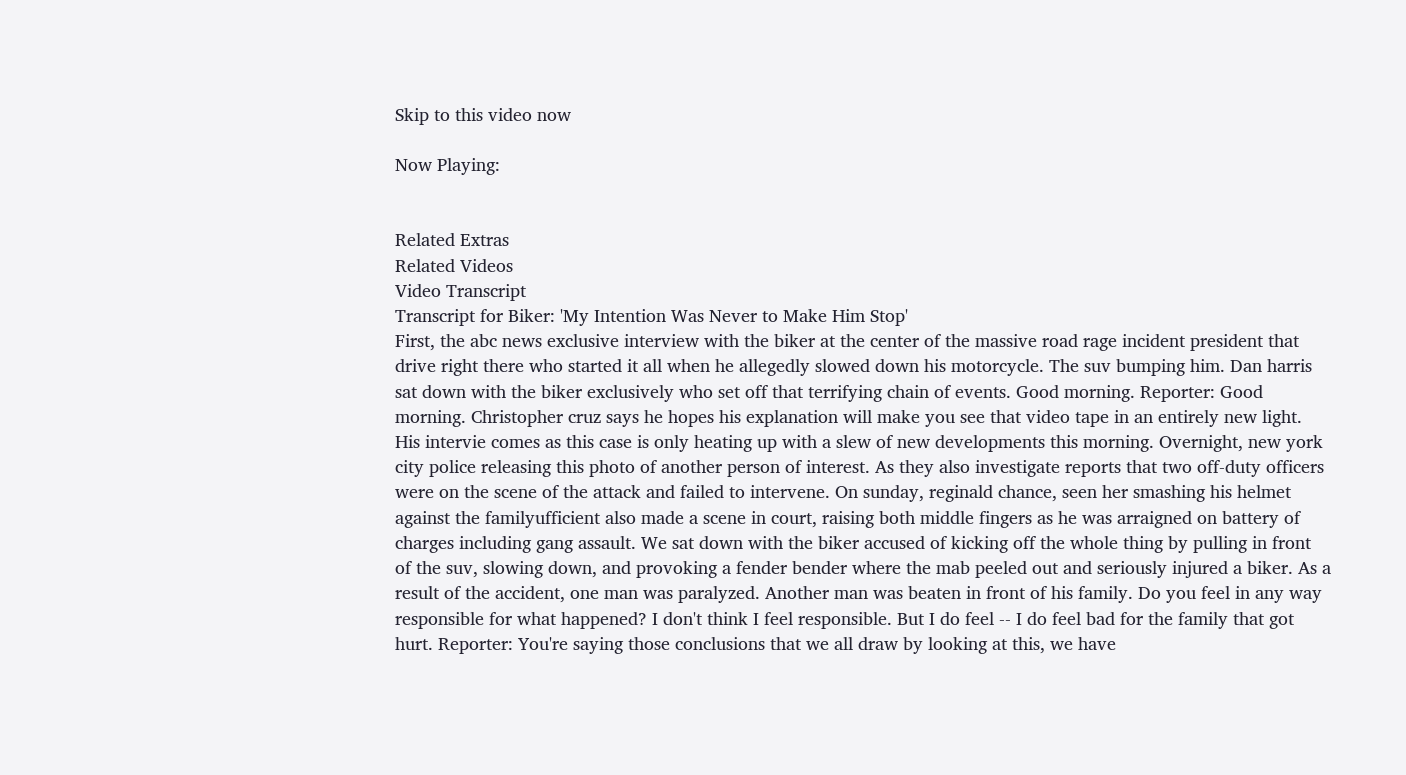Skip to this video now

Now Playing:


Related Extras
Related Videos
Video Transcript
Transcript for Biker: 'My Intention Was Never to Make Him Stop'
First, the abc news exclusive interview with the biker at the center of the massive road rage incident president that drive right there who started it all when he allegedly slowed down his motorcycle. The suv bumping him. Dan harris sat down with the biker exclusively who set off that terrifying chain of events. Good morning. Reporter: Good morning. Christopher cruz says he hopes his explanation will make you see that video tape in an entirely new light. His intervie comes as this case is only heating up with a slew of new developments this morning. Overnight, new york city police releasing this photo of another person of interest. As they also investigate reports that two off-duty officers were on the scene of the attack and failed to intervene. On sunday, reginald chance, seen her smashing his helmet against the familyufficient also made a scene in court, raising both middle fingers as he was arraigned on battery of charges including gang assault. We sat down with the biker accused of kicking off the whole thing by pulling in front of the suv, slowing down, and provoking a fender bender where the mab peeled out and seriously injured a biker. As a result of the accident, one man was paralyzed. Another man was beaten in front of his family. Do you feel in any way responsible for what happened? I don't think I feel responsible. But I do feel -- I do feel bad for the family that got hurt. Reporter: You're saying those conclusions that we all draw by looking at this, we have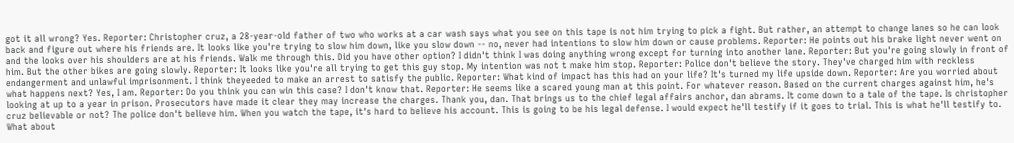got it all wrong? Yes. Reporter: Christopher cruz, a 28-year-old father of two who works at a car wash says what you see on this tape is not him trying to pick a fight. But rather, an attempt to change lanes so he can look back and figure out where his friends are. It looks like you're trying to slow him down, like you slow down -- no, never had intentions to slow him down or cause problems. Reporter: He points out his brake light never went on and the looks over his shoulders are at his friends. Walk me through this. Did you have other option? I didn't think I was doing anything wrong except for turning into another lane. Reporter: But you're going slowly in front of him. But the other bikes are going slowly. Reporter: It looks like you're all trying to get this guy stop. My intention was not t make him stop. Reporter: Police don't believe the story. They've charged him with reckless endangerment and unlawful imprisonment. I think theyeeded to make an arrest to satisfy the public. Reporter: What kind of impact has this had on your life? It's turned my life upside down. Reporter: Are you worried about what happens next? Yes, I am. Reporter: Do you think you can win this case? I don't know that. Reporter: He seems like a scared young man at this point. For whatever reason. Based on the current charges against him, he's looking at up to a year in prison. Prosecutors have made it clear they may increase the charges. Thank you, dan. That brings us to the chief legal affairs anchor, dan abrams. It come down to a tale of the tape. Is christopher cruz believable or not? The police don't believe him. When you watch the tape, it's hard to believe his account. This is going to be his legal defense. I would expect he'll testify if it goes to trial. This is what he'll testify to. What about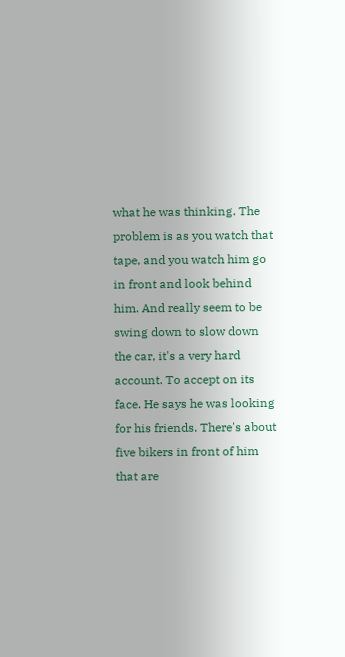what he was thinking. The problem is as you watch that tape, and you watch him go in front and look behind him. And really seem to be swing down to slow down the car, it's a very hard account. To accept on its face. He says he was looking for his friends. There's about five bikers in front of him that are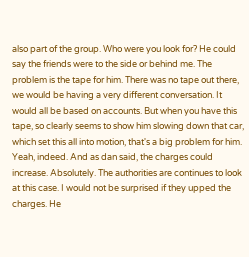also part of the group. Who were you look for? He could say the friends were to the side or behind me. The problem is the tape for him. There was no tape out there, we would be having a very different conversation. It would all be based on accounts. But when you have this tape, so clearly seems to show him slowing down that car, which set this all into motion, that's a big problem for him. Yeah, indeed. And as dan said, the charges could increase. Absolutely. The authorities are continues to look at this case. I would not be surprised if they upped the charges. He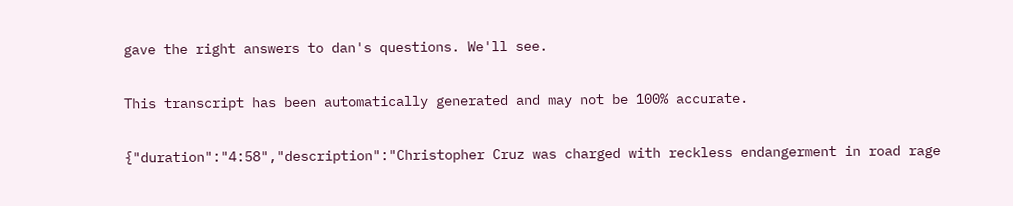gave the right answers to dan's questions. We'll see.

This transcript has been automatically generated and may not be 100% accurate.

{"duration":"4:58","description":"Christopher Cruz was charged with reckless endangerment in road rage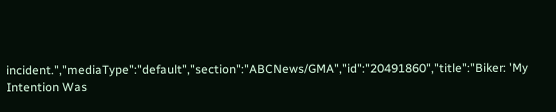incident.","mediaType":"default","section":"ABCNews/GMA","id":"20491860","title":"Biker: 'My Intention Was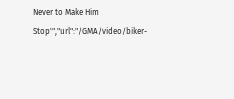Never to Make Him Stop'","url":"/GMA/video/biker-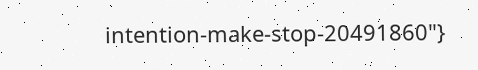intention-make-stop-20491860"}